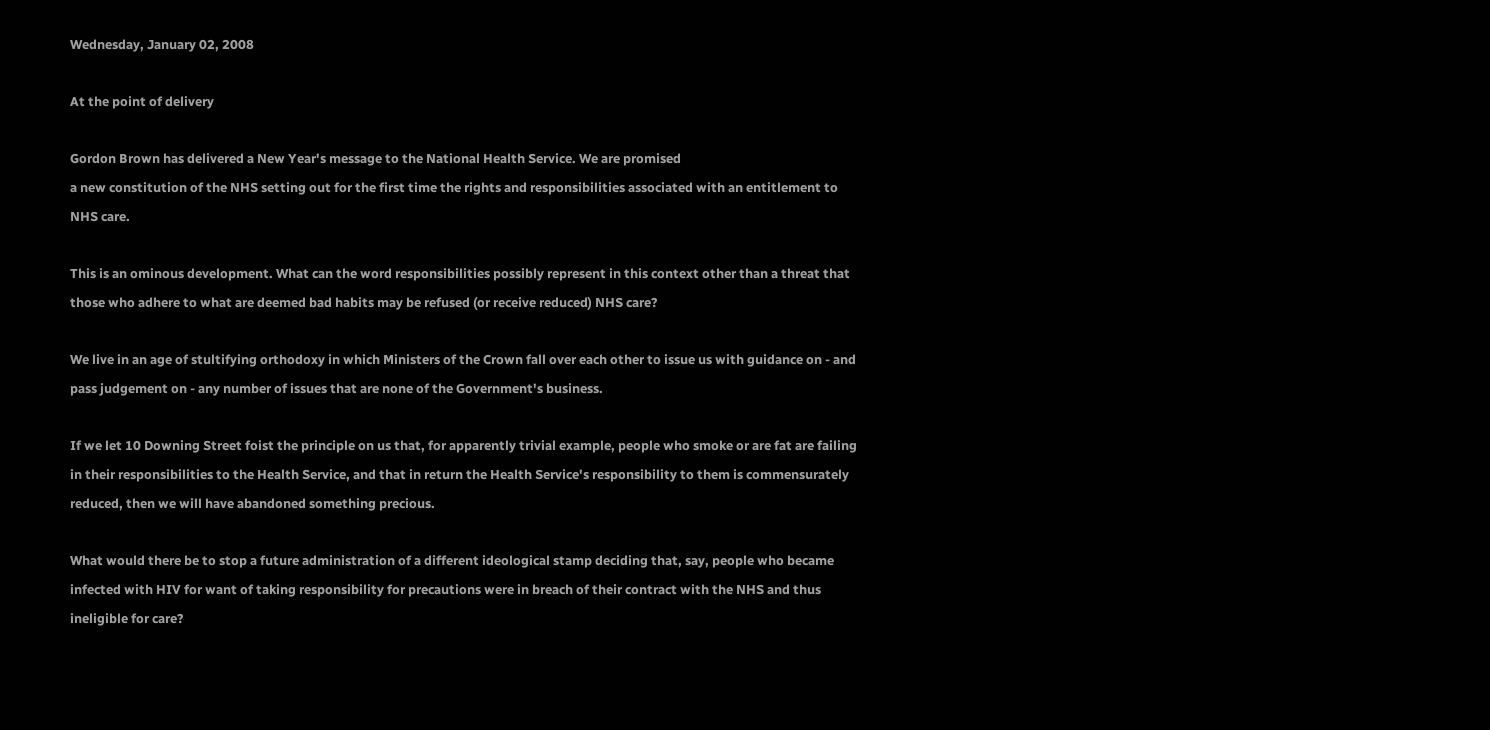Wednesday, January 02, 2008

At the point of delivery

Gordon Brown has delivered a New Year's message to the National Health Service. We are promised
a new constitution of the NHS setting out for the first time the rights and responsibilities associated with an entitlement to NHS care.

This is an ominous development. What can the word responsibilities possibly represent in this context other than a threat that those who adhere to what are deemed bad habits may be refused (or receive reduced) NHS care?

We live in an age of stultifying orthodoxy in which Ministers of the Crown fall over each other to issue us with guidance on - and pass judgement on - any number of issues that are none of the Government's business.

If we let 10 Downing Street foist the principle on us that, for apparently trivial example, people who smoke or are fat are failing in their responsibilities to the Health Service, and that in return the Health Service's responsibility to them is commensurately reduced, then we will have abandoned something precious.

What would there be to stop a future administration of a different ideological stamp deciding that, say, people who became infected with HIV for want of taking responsibility for precautions were in breach of their contract with the NHS and thus ineligible for care?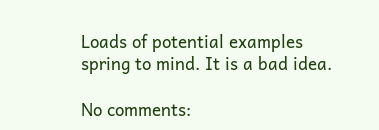Loads of potential examples spring to mind. It is a bad idea.

No comments: